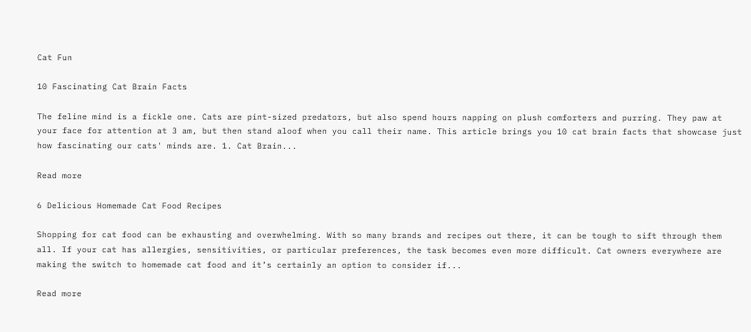Cat Fun

10 Fascinating Cat Brain Facts

The feline mind is a fickle one. Cats are pint-sized predators, but also spend hours napping on plush comforters and purring. They paw at your face for attention at 3 am, but then stand aloof when you call their name. This article brings you 10 cat brain facts that showcase just how fascinating our cats' minds are. 1. Cat Brain...

Read more

6 Delicious Homemade Cat Food Recipes

Shopping for cat food can be exhausting and overwhelming. With so many brands and recipes out there, it can be tough to sift through them all. If your cat has allergies, sensitivities, or particular preferences, the task becomes even more difficult. Cat owners everywhere are making the switch to homemade cat food and it’s certainly an option to consider if...

Read more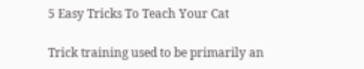5 Easy Tricks To Teach Your Cat

Trick training used to be primarily an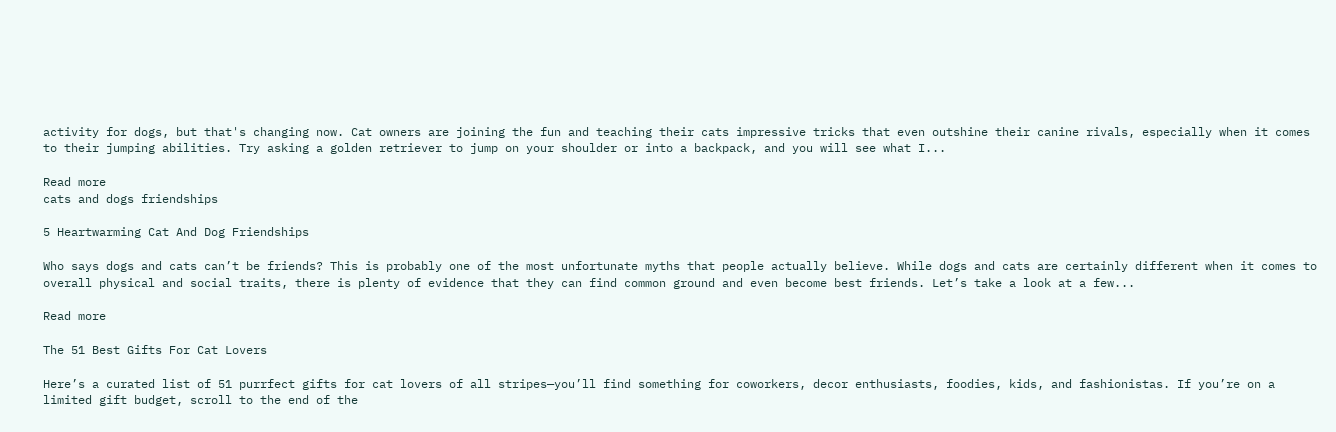activity for dogs, but that's changing now. Cat owners are joining the fun and teaching their cats impressive tricks that even outshine their canine rivals, especially when it comes to their jumping abilities. Try asking a golden retriever to jump on your shoulder or into a backpack, and you will see what I...

Read more
cats and dogs friendships

5 Heartwarming Cat And Dog Friendships

Who says dogs and cats can’t be friends? This is probably one of the most unfortunate myths that people actually believe. While dogs and cats are certainly different when it comes to overall physical and social traits, there is plenty of evidence that they can find common ground and even become best friends. Let’s take a look at a few...

Read more

The 51 Best Gifts For Cat Lovers

Here’s a curated list of 51 purrfect gifts for cat lovers of all stripes—you’ll find something for coworkers, decor enthusiasts, foodies, kids, and fashionistas. If you’re on a limited gift budget, scroll to the end of the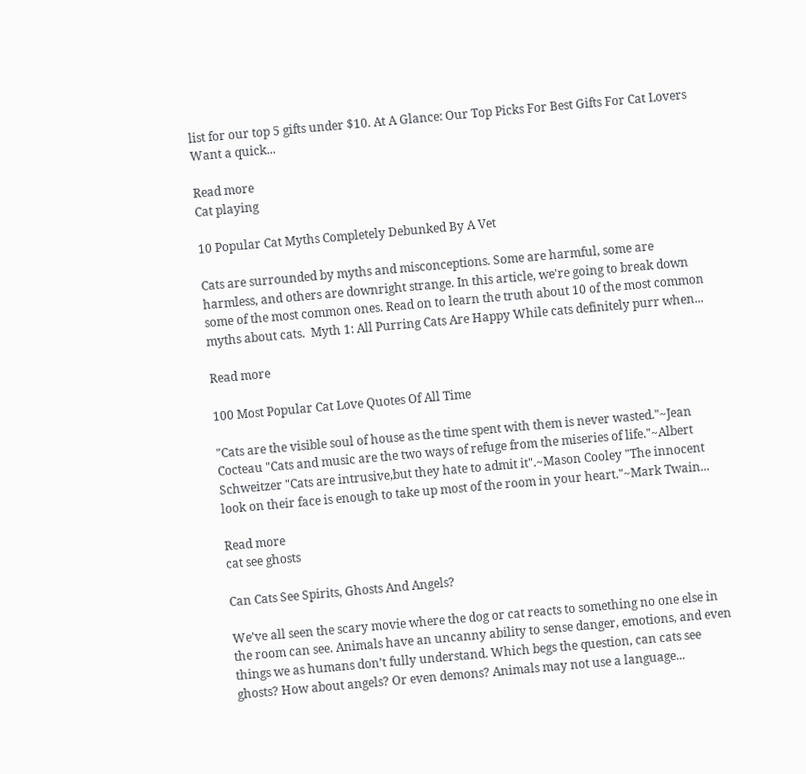list for our top 5 gifts under $10. At A Glance: Our Top Picks For Best Gifts For Cat Lovers Want a quick...

Read more
Cat playing

10 Popular Cat Myths Completely Debunked By A Vet

Cats are surrounded by myths and misconceptions. Some are harmful, some are harmless, and others are downright strange. In this article, we're going to break down some of the most common ones. Read on to learn the truth about 10 of the most common myths about cats.  Myth 1: All Purring Cats Are Happy While cats definitely purr when...

Read more

100 Most Popular Cat Love Quotes Of All Time

"Cats are the visible soul of house as the time spent with them is never wasted."~Jean Cocteau "Cats and music are the two ways of refuge from the miseries of life."~Albert Schweitzer "Cats are intrusive,but they hate to admit it".~Mason Cooley "The innocent look on their face is enough to take up most of the room in your heart."~Mark Twain...

Read more
cat see ghosts

Can Cats See Spirits, Ghosts And Angels?

We’ve all seen the scary movie where the dog or cat reacts to something no one else in the room can see. Animals have an uncanny ability to sense danger, emotions, and even things we as humans don’t fully understand. Which begs the question, can cats see ghosts? How about angels? Or even demons? Animals may not use a language...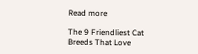Read more

The 9 Friendliest Cat Breeds That Love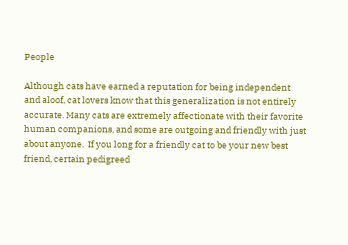People

Although cats have earned a reputation for being independent and aloof, cat lovers know that this generalization is not entirely accurate. Many cats are extremely affectionate with their favorite human companions, and some are outgoing and friendly with just about anyone.  If you long for a friendly cat to be your new best friend, certain pedigreed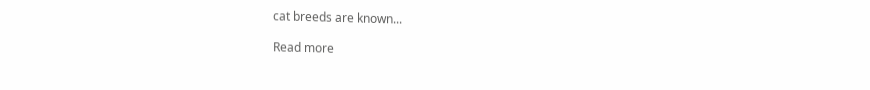cat breeds are known...

Read more